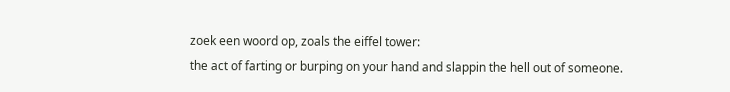zoek een woord op, zoals the eiffel tower:
the act of farting or burping on your hand and slappin the hell out of someone.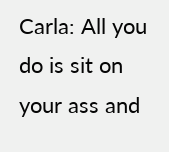Carla: All you do is sit on your ass and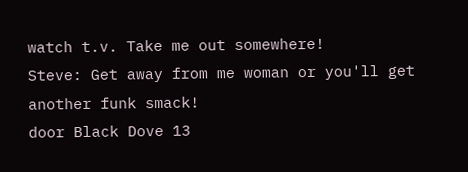watch t.v. Take me out somewhere!
Steve: Get away from me woman or you'll get another funk smack!
door Black Dove 13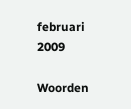februari 2009

Woorden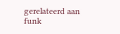gerelateerd aan funk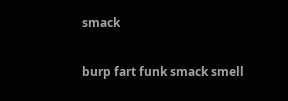smack

burp fart funk smack smell